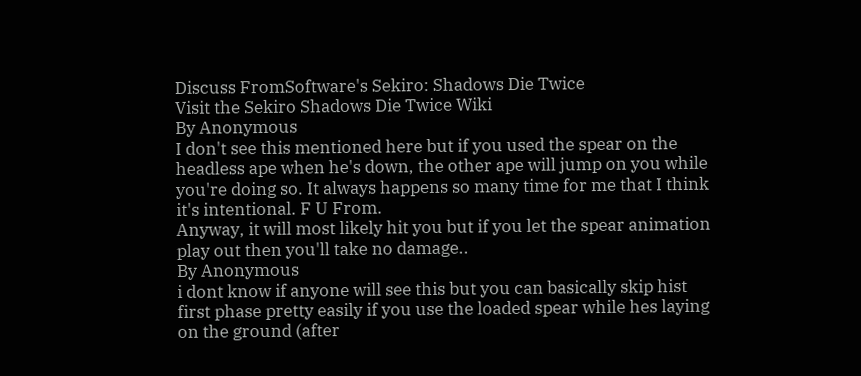Discuss FromSoftware's Sekiro: Shadows Die Twice
Visit the Sekiro Shadows Die Twice Wiki
By Anonymous
I don't see this mentioned here but if you used the spear on the headless ape when he's down, the other ape will jump on you while you're doing so. It always happens so many time for me that I think it's intentional. F U From.
Anyway, it will most likely hit you but if you let the spear animation play out then you'll take no damage..
By Anonymous
i dont know if anyone will see this but you can basically skip hist first phase pretty easily if you use the loaded spear while hes laying on the ground (after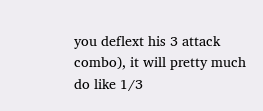you deflext his 3 attack combo), it will pretty much do like 1/3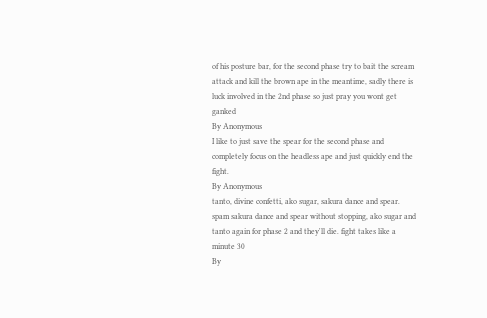of his posture bar, for the second phase try to bait the scream attack and kill the brown ape in the meantime, sadly there is luck involved in the 2nd phase so just pray you wont get ganked
By Anonymous
I like to just save the spear for the second phase and completely focus on the headless ape and just quickly end the fight.
By Anonymous
tanto, divine confetti, ako sugar, sakura dance and spear. spam sakura dance and spear without stopping, ako sugar and tanto again for phase 2 and they'll die. fight takes like a minute 30
By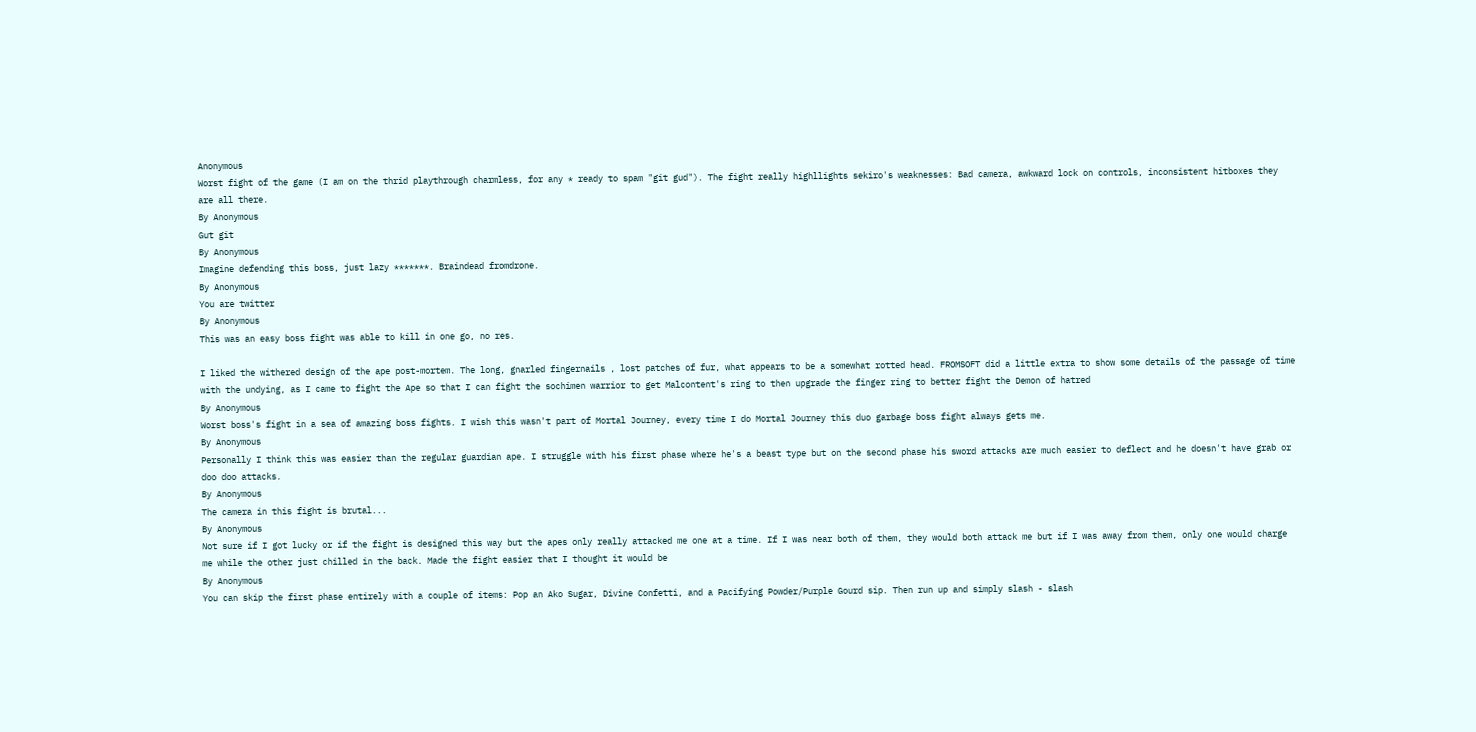Anonymous
Worst fight of the game (I am on the thrid playthrough charmless, for any * ready to spam "git gud"). The fight really highllights sekiro's weaknesses: Bad camera, awkward lock on controls, inconsistent hitboxes they are all there.
By Anonymous
Gut git
By Anonymous
Imagine defending this boss, just lazy *******. Braindead fromdrone.
By Anonymous
You are twitter
By Anonymous
This was an easy boss fight was able to kill in one go, no res.

I liked the withered design of the ape post-mortem. The long, gnarled fingernails , lost patches of fur, what appears to be a somewhat rotted head. FROMSOFT did a little extra to show some details of the passage of time with the undying, as I came to fight the Ape so that I can fight the sochimen warrior to get Malcontent's ring to then upgrade the finger ring to better fight the Demon of hatred
By Anonymous
Worst boss's fight in a sea of amazing boss fights. I wish this wasn't part of Mortal Journey, every time I do Mortal Journey this duo garbage boss fight always gets me.
By Anonymous
Personally I think this was easier than the regular guardian ape. I struggle with his first phase where he's a beast type but on the second phase his sword attacks are much easier to deflect and he doesn't have grab or doo doo attacks.
By Anonymous
The camera in this fight is brutal...
By Anonymous
Not sure if I got lucky or if the fight is designed this way but the apes only really attacked me one at a time. If I was near both of them, they would both attack me but if I was away from them, only one would charge me while the other just chilled in the back. Made the fight easier that I thought it would be
By Anonymous
You can skip the first phase entirely with a couple of items: Pop an Ako Sugar, Divine Confetti, and a Pacifying Powder/Purple Gourd sip. Then run up and simply slash - slash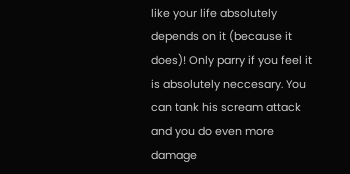like your life absolutely depends on it (because it does)! Only parry if you feel it is absolutely neccesary. You can tank his scream attack and you do even more damage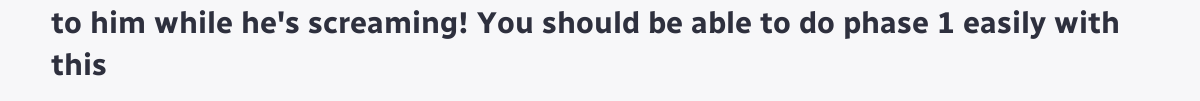to him while he's screaming! You should be able to do phase 1 easily with this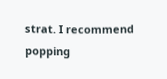strat. I recommend popping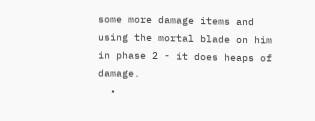some more damage items and using the mortal blade on him in phase 2 - it does heaps of damage.
  •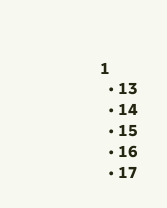1
  • 13
  • 14
  • 15
  • 16
  • 17